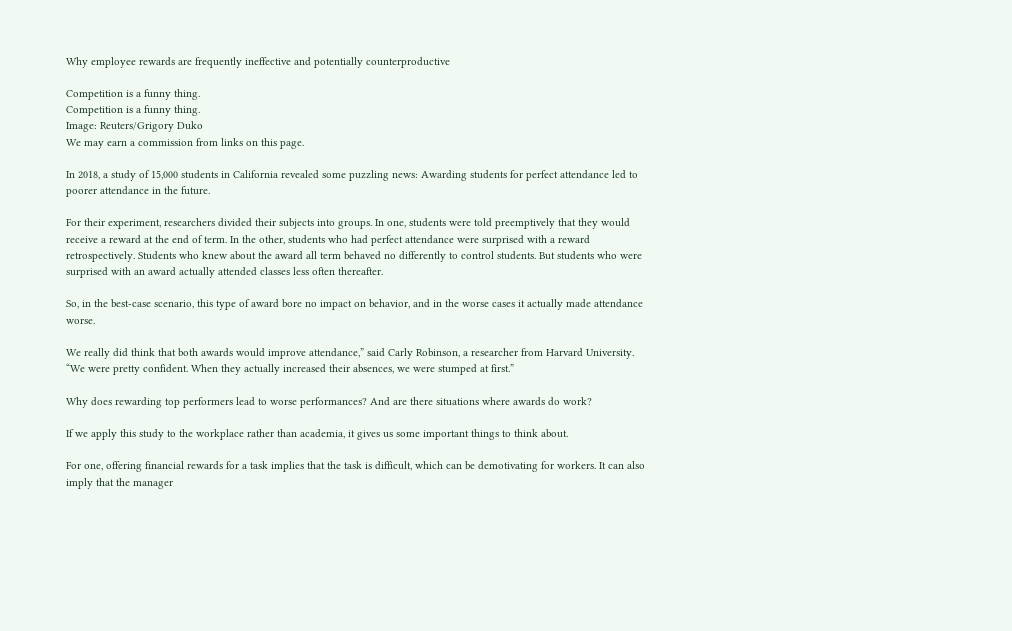Why employee rewards are frequently ineffective and potentially counterproductive

Competition is a funny thing.
Competition is a funny thing.
Image: Reuters/Grigory Duko
We may earn a commission from links on this page.

In 2018, a study of 15,000 students in California revealed some puzzling news: Awarding students for perfect attendance led to poorer attendance in the future.

For their experiment, researchers divided their subjects into groups. In one, students were told preemptively that they would receive a reward at the end of term. In the other, students who had perfect attendance were surprised with a reward retrospectively. Students who knew about the award all term behaved no differently to control students. But students who were surprised with an award actually attended classes less often thereafter.

So, in the best-case scenario, this type of award bore no impact on behavior, and in the worse cases it actually made attendance worse.

We really did think that both awards would improve attendance,” said Carly Robinson, a researcher from Harvard University. “We were pretty confident. When they actually increased their absences, we were stumped at first.”

Why does rewarding top performers lead to worse performances? And are there situations where awards do work?

If we apply this study to the workplace rather than academia, it gives us some important things to think about.

For one, offering financial rewards for a task implies that the task is difficult, which can be demotivating for workers. It can also imply that the manager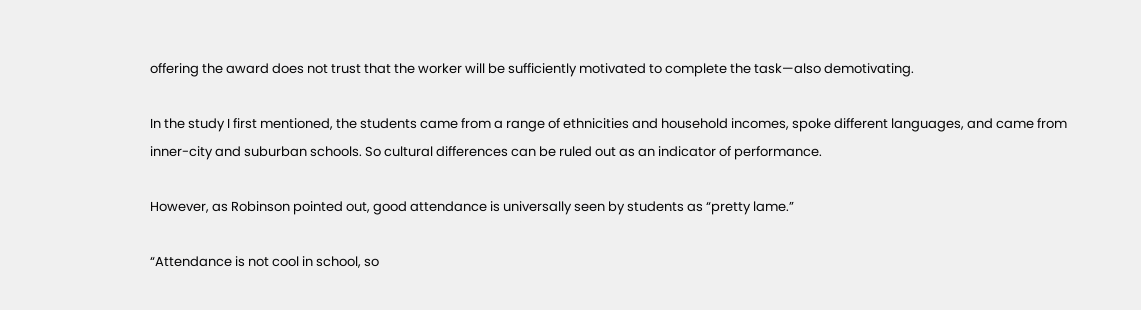offering the award does not trust that the worker will be sufficiently motivated to complete the task—also demotivating.

In the study I first mentioned, the students came from a range of ethnicities and household incomes, spoke different languages, and came from inner-city and suburban schools. So cultural differences can be ruled out as an indicator of performance.

However, as Robinson pointed out, good attendance is universally seen by students as “pretty lame.”

“Attendance is not cool in school, so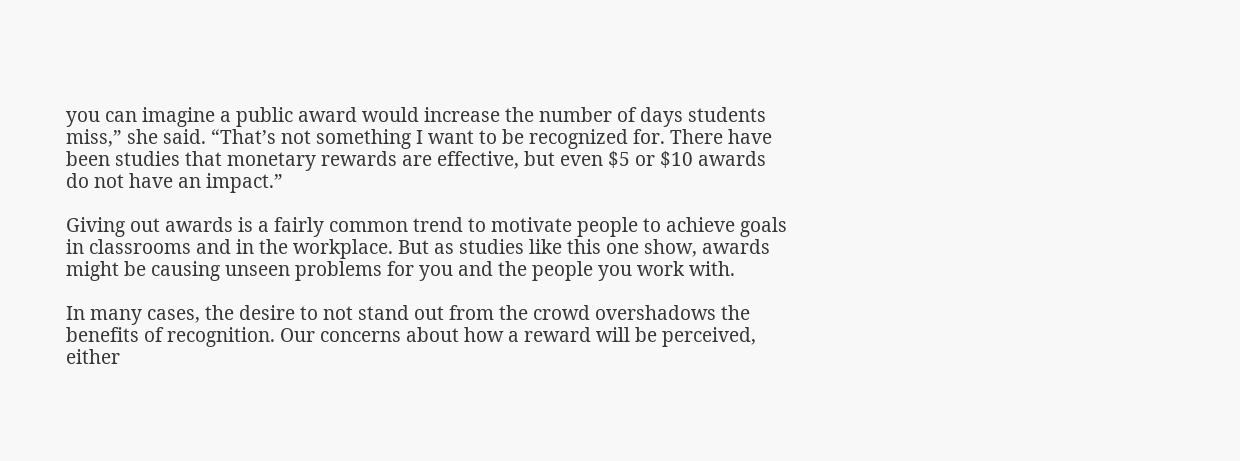you can imagine a public award would increase the number of days students miss,” she said. “That’s not something I want to be recognized for. There have been studies that monetary rewards are effective, but even $5 or $10 awards do not have an impact.”

Giving out awards is a fairly common trend to motivate people to achieve goals in classrooms and in the workplace. But as studies like this one show, awards might be causing unseen problems for you and the people you work with.

In many cases, the desire to not stand out from the crowd overshadows the benefits of recognition. Our concerns about how a reward will be perceived, either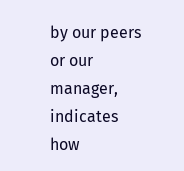by our peers or our manager, indicates how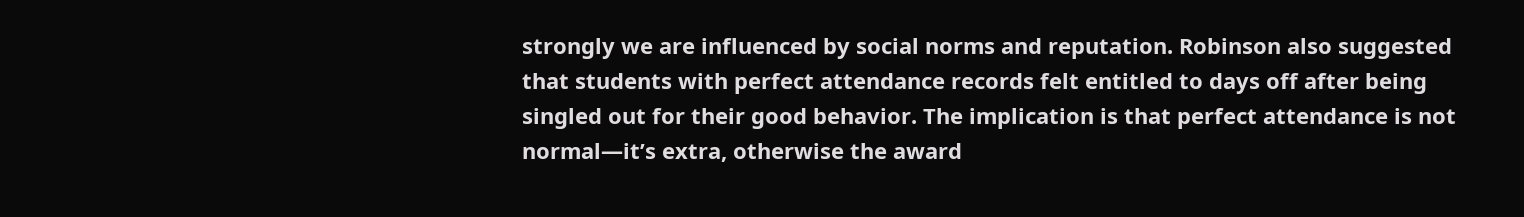strongly we are influenced by social norms and reputation. Robinson also suggested that students with perfect attendance records felt entitled to days off after being singled out for their good behavior. The implication is that perfect attendance is not normal—it’s extra, otherwise the award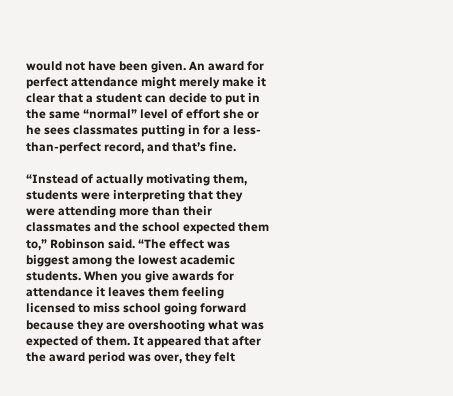would not have been given. An award for perfect attendance might merely make it clear that a student can decide to put in the same “normal” level of effort she or he sees classmates putting in for a less-than-perfect record, and that’s fine.

“Instead of actually motivating them, students were interpreting that they were attending more than their classmates and the school expected them to,” Robinson said. “The effect was biggest among the lowest academic students. When you give awards for attendance it leaves them feeling licensed to miss school going forward because they are overshooting what was expected of them. It appeared that after the award period was over, they felt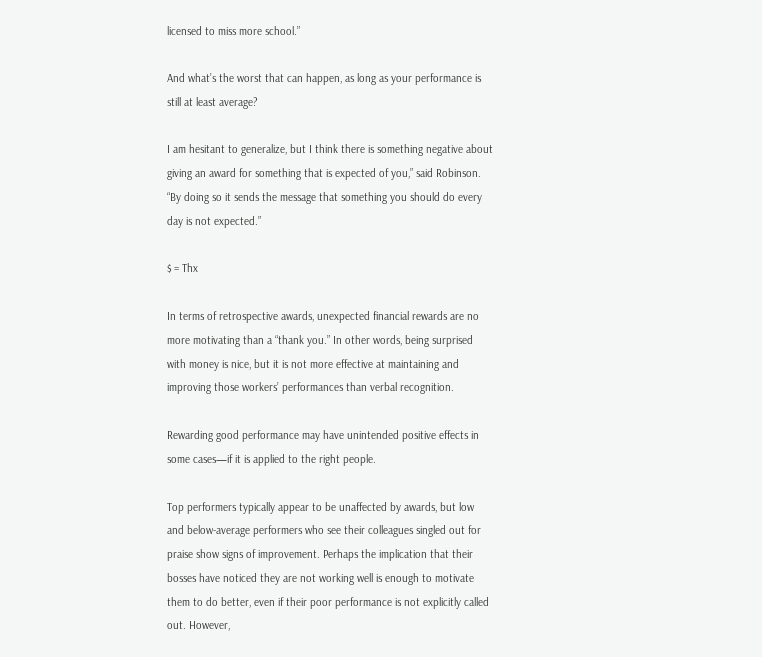licensed to miss more school.”

And what’s the worst that can happen, as long as your performance is still at least average?

I am hesitant to generalize, but I think there is something negative about giving an award for something that is expected of you,” said Robinson. “By doing so it sends the message that something you should do every day is not expected.”

$ = Thx

In terms of retrospective awards, unexpected financial rewards are no more motivating than a “thank you.” In other words, being surprised with money is nice, but it is not more effective at maintaining and improving those workers’ performances than verbal recognition.

Rewarding good performance may have unintended positive effects in some cases—if it is applied to the right people.

Top performers typically appear to be unaffected by awards, but low and below-average performers who see their colleagues singled out for praise show signs of improvement. Perhaps the implication that their bosses have noticed they are not working well is enough to motivate them to do better, even if their poor performance is not explicitly called out. However,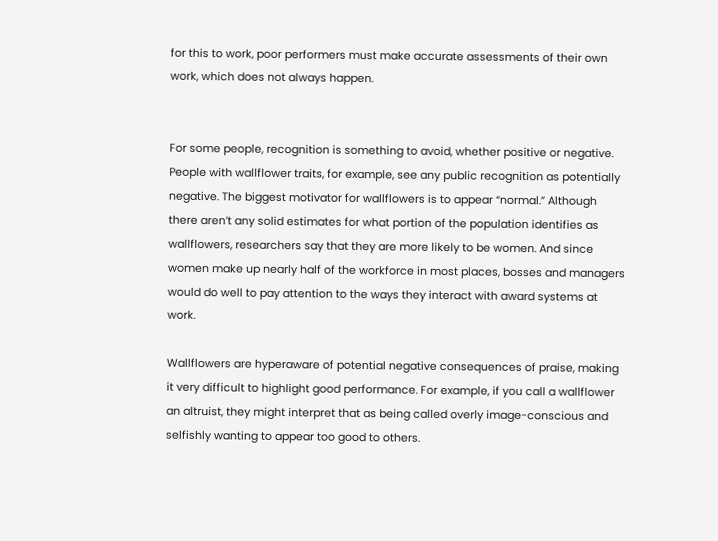for this to work, poor performers must make accurate assessments of their own work, which does not always happen.


For some people, recognition is something to avoid, whether positive or negative. People with wallflower traits, for example, see any public recognition as potentially negative. The biggest motivator for wallflowers is to appear “normal.” Although there aren’t any solid estimates for what portion of the population identifies as wallflowers, researchers say that they are more likely to be women. And since women make up nearly half of the workforce in most places, bosses and managers would do well to pay attention to the ways they interact with award systems at work.

Wallflowers are hyperaware of potential negative consequences of praise, making it very difficult to highlight good performance. For example, if you call a wallflower an altruist, they might interpret that as being called overly image-conscious and selfishly wanting to appear too good to others.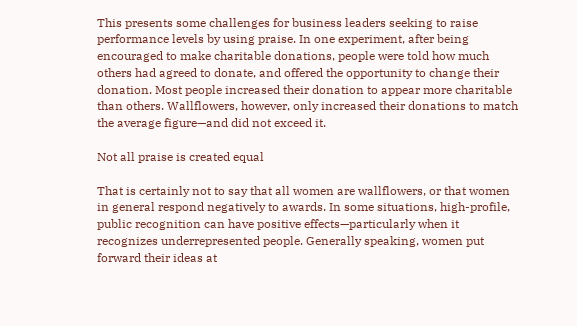This presents some challenges for business leaders seeking to raise performance levels by using praise. In one experiment, after being encouraged to make charitable donations, people were told how much others had agreed to donate, and offered the opportunity to change their donation. Most people increased their donation to appear more charitable than others. Wallflowers, however, only increased their donations to match the average figure—and did not exceed it.

Not all praise is created equal

That is certainly not to say that all women are wallflowers, or that women in general respond negatively to awards. In some situations, high-profile, public recognition can have positive effects—particularly when it recognizes underrepresented people. Generally speaking, women put forward their ideas at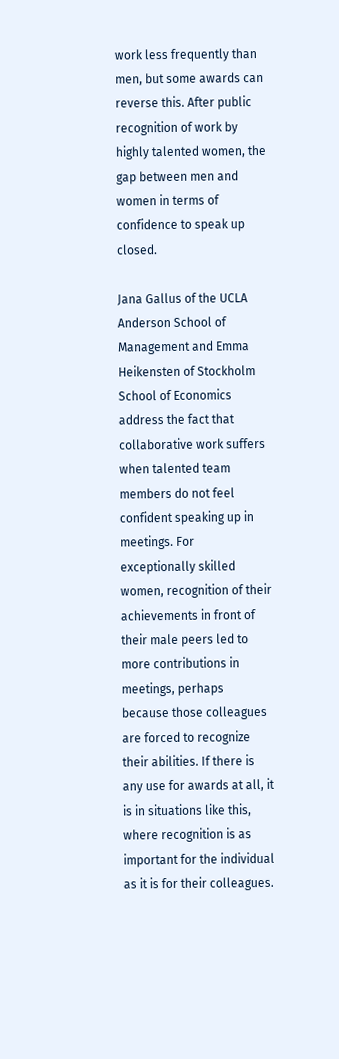work less frequently than men, but some awards can reverse this. After public recognition of work by highly talented women, the gap between men and women in terms of confidence to speak up closed.

Jana Gallus of the UCLA Anderson School of Management and Emma Heikensten of Stockholm School of Economics address the fact that collaborative work suffers when talented team members do not feel confident speaking up in meetings. For exceptionally skilled women, recognition of their achievements in front of their male peers led to more contributions in meetings, perhaps because those colleagues are forced to recognize their abilities. If there is any use for awards at all, it is in situations like this, where recognition is as important for the individual as it is for their colleagues.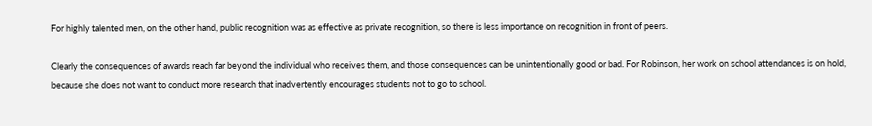For highly talented men, on the other hand, public recognition was as effective as private recognition, so there is less importance on recognition in front of peers.

Clearly the consequences of awards reach far beyond the individual who receives them, and those consequences can be unintentionally good or bad. For Robinson, her work on school attendances is on hold, because she does not want to conduct more research that inadvertently encourages students not to go to school.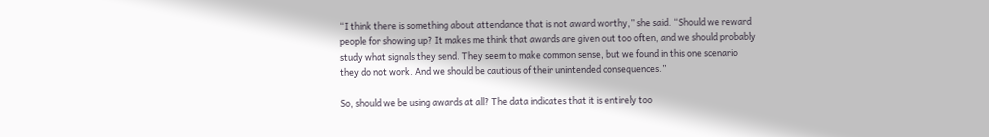“I think there is something about attendance that is not award worthy,” she said. “Should we reward people for showing up? It makes me think that awards are given out too often, and we should probably study what signals they send. They seem to make common sense, but we found in this one scenario they do not work. And we should be cautious of their unintended consequences.”

So, should we be using awards at all? The data indicates that it is entirely too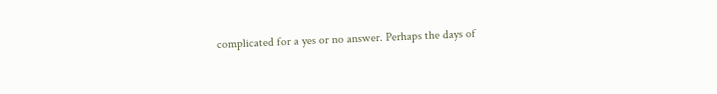complicated for a yes or no answer. Perhaps the days of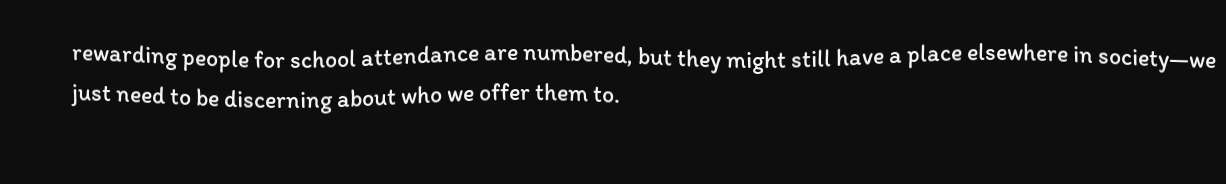rewarding people for school attendance are numbered, but they might still have a place elsewhere in society—we just need to be discerning about who we offer them to.